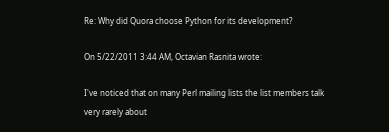Re: Why did Quora choose Python for its development?

On 5/22/2011 3:44 AM, Octavian Rasnita wrote:

I've noticed that on many Perl mailing lists the list members talk
very rarely about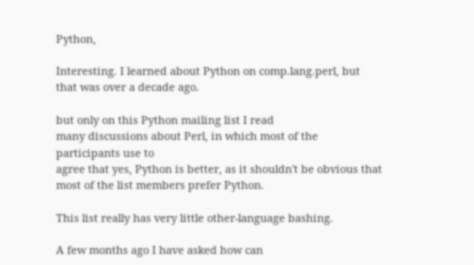Python,

Interesting. I learned about Python on comp.lang.perl, but that was over a decade ago.

but only on this Python mailing list I read
many discussions about Perl, in which most of the participants use to
agree that yes, Python is better, as it shouldn't be obvious that
most of the list members prefer Python.

This list really has very little other-language bashing.

A few months ago I have asked how can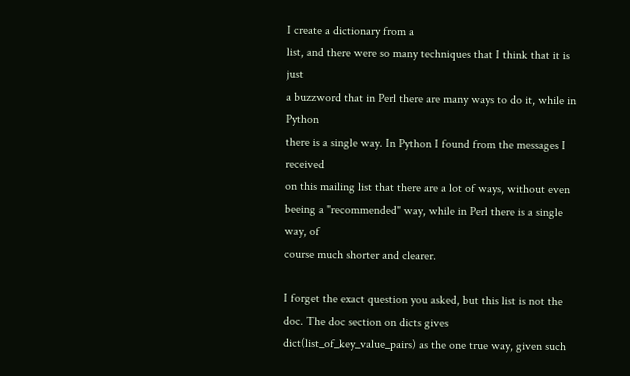I create a dictionary from a
list, and there were so many techniques that I think that it is just
a buzzword that in Perl there are many ways to do it, while in Python
there is a single way. In Python I found from the messages I received
on this mailing list that there are a lot of ways, without even
beeing a "recommended" way, while in Perl there is a single way, of
course much shorter and clearer.

I forget the exact question you asked, but this list is not the doc. The doc section on dicts gives dict(list_of_key_value_pairs) as the one true way, given such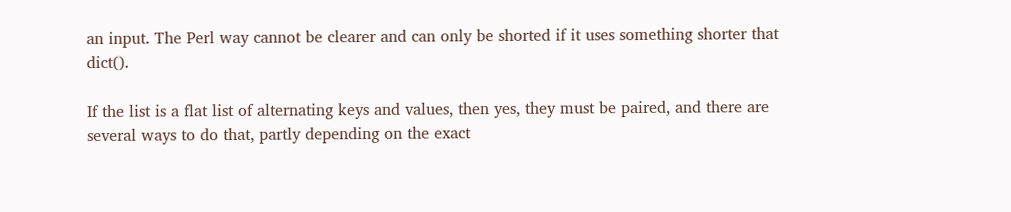an input. The Perl way cannot be clearer and can only be shorted if it uses something shorter that dict().

If the list is a flat list of alternating keys and values, then yes, they must be paired, and there are several ways to do that, partly depending on the exact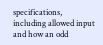specifications, including allowed input and how an odd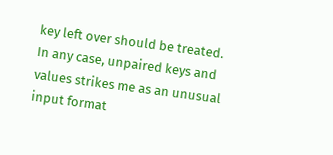key left over should be treated. In any case, unpaired keys and values strikes me as an unusual input format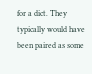for a dict. They typically would have been paired as some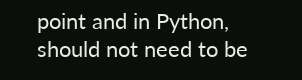point and in Python, should not need to be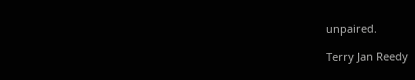unpaired.

Terry Jan Reedy